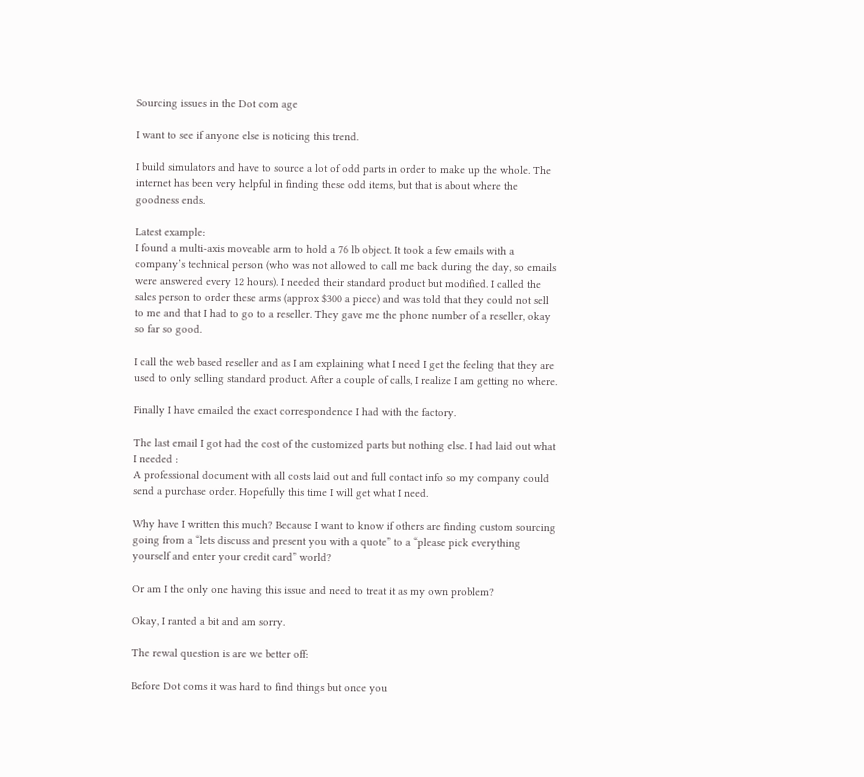Sourcing issues in the Dot com age

I want to see if anyone else is noticing this trend.

I build simulators and have to source a lot of odd parts in order to make up the whole. The internet has been very helpful in finding these odd items, but that is about where the goodness ends.

Latest example:
I found a multi-axis moveable arm to hold a 76 lb object. It took a few emails with a company’s technical person (who was not allowed to call me back during the day, so emails were answered every 12 hours). I needed their standard product but modified. I called the sales person to order these arms (approx $300 a piece) and was told that they could not sell to me and that I had to go to a reseller. They gave me the phone number of a reseller, okay so far so good.

I call the web based reseller and as I am explaining what I need I get the feeling that they are used to only selling standard product. After a couple of calls, I realize I am getting no where.

Finally I have emailed the exact correspondence I had with the factory.

The last email I got had the cost of the customized parts but nothing else. I had laid out what I needed :
A professional document with all costs laid out and full contact info so my company could send a purchase order. Hopefully this time I will get what I need.

Why have I written this much? Because I want to know if others are finding custom sourcing going from a “lets discuss and present you with a quote” to a “please pick everything yourself and enter your credit card” world?

Or am I the only one having this issue and need to treat it as my own problem?

Okay, I ranted a bit and am sorry.

The rewal question is are we better off:

Before Dot coms it was hard to find things but once you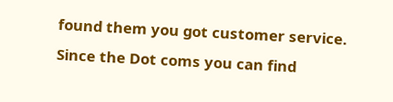found them you got customer service.
Since the Dot coms you can find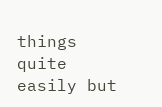things quite easily but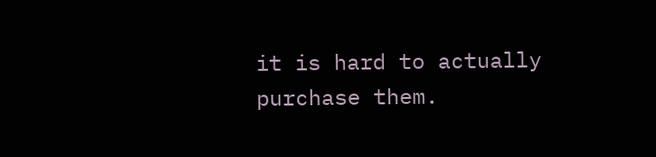it is hard to actually purchase them.